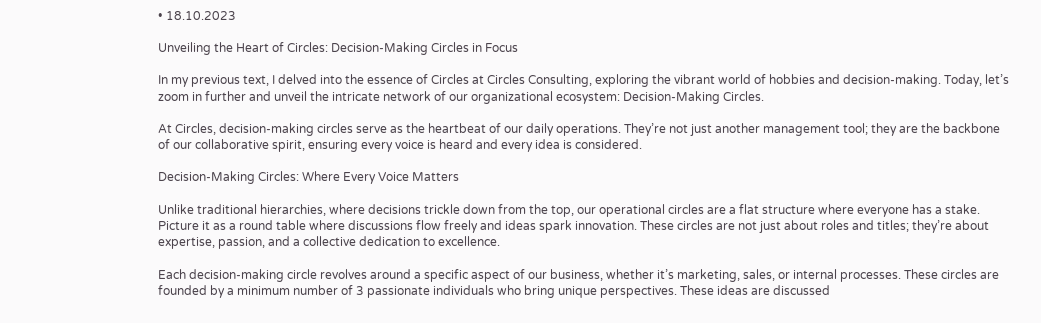• 18.10.2023

Unveiling the Heart of Circles: Decision-Making Circles in Focus

In my previous text, I delved into the essence of Circles at Circles Consulting, exploring the vibrant world of hobbies and decision-making. Today, let’s zoom in further and unveil the intricate network of our organizational ecosystem: Decision-Making Circles.

At Circles, decision-making circles serve as the heartbeat of our daily operations. They’re not just another management tool; they are the backbone of our collaborative spirit, ensuring every voice is heard and every idea is considered.

Decision-Making Circles: Where Every Voice Matters

Unlike traditional hierarchies, where decisions trickle down from the top, our operational circles are a flat structure where everyone has a stake. Picture it as a round table where discussions flow freely and ideas spark innovation. These circles are not just about roles and titles; they’re about expertise, passion, and a collective dedication to excellence.

Each decision-making circle revolves around a specific aspect of our business, whether it’s marketing, sales, or internal processes. These circles are founded by a minimum number of 3 passionate individuals who bring unique perspectives. These ideas are discussed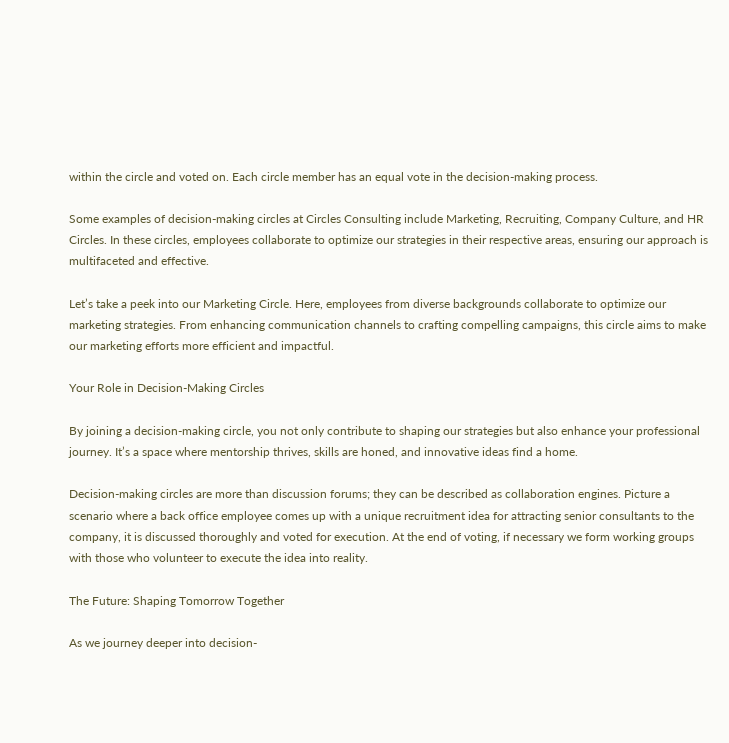within the circle and voted on. Each circle member has an equal vote in the decision-making process.

Some examples of decision-making circles at Circles Consulting include Marketing, Recruiting, Company Culture, and HR Circles. In these circles, employees collaborate to optimize our strategies in their respective areas, ensuring our approach is multifaceted and effective.

Let’s take a peek into our Marketing Circle. Here, employees from diverse backgrounds collaborate to optimize our marketing strategies. From enhancing communication channels to crafting compelling campaigns, this circle aims to make our marketing efforts more efficient and impactful.

Your Role in Decision-Making Circles

By joining a decision-making circle, you not only contribute to shaping our strategies but also enhance your professional journey. It’s a space where mentorship thrives, skills are honed, and innovative ideas find a home.

Decision-making circles are more than discussion forums; they can be described as collaboration engines. Picture a scenario where a back office employee comes up with a unique recruitment idea for attracting senior consultants to the company, it is discussed thoroughly and voted for execution. At the end of voting, if necessary we form working groups with those who volunteer to execute the idea into reality.

The Future: Shaping Tomorrow Together

As we journey deeper into decision-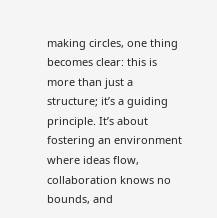making circles, one thing becomes clear: this is more than just a structure; it’s a guiding principle. It’s about fostering an environment where ideas flow, collaboration knows no bounds, and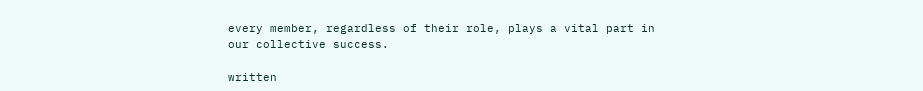every member, regardless of their role, plays a vital part in our collective success.

written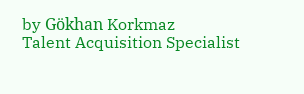by Gökhan Korkmaz
Talent Acquisition Specialist